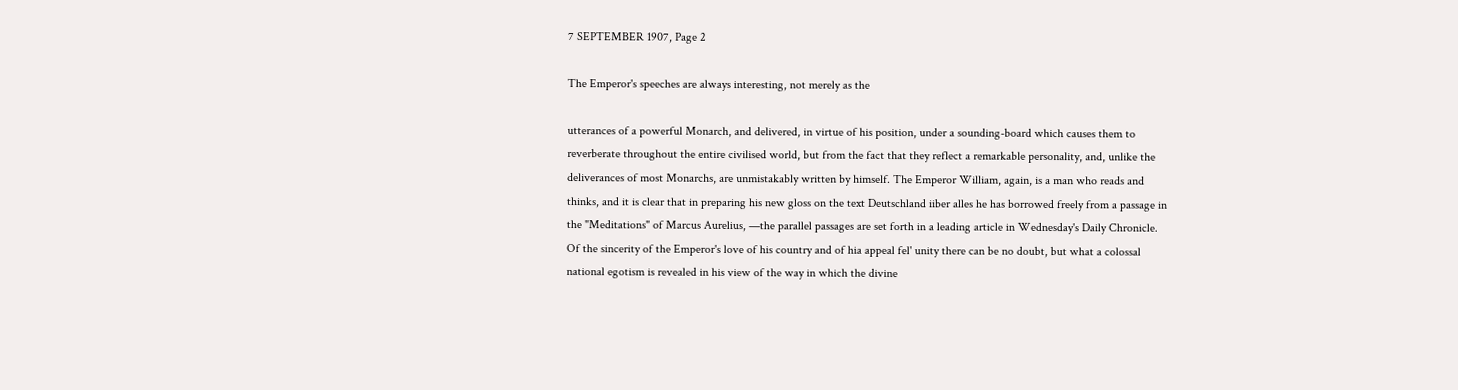7 SEPTEMBER 1907, Page 2

The Emperor's speeches are always interesting, not merely as the

utterances of a powerful Monarch, and delivered, in virtue of his position, under a sounding-board which causes them to reverberate throughout the entire civilised world, but from the fact that they reflect a remarkable personality, and, unlike the deliverances of most Monarchs, are unmistakably written by himself. The Emperor William, again, is a man who reads and thinks, and it is clear that in preparing his new gloss on the text Deutschland iiber alles he has borrowed freely from a passage in the "Meditations" of Marcus Aurelius, —the parallel passages are set forth in a leading article in Wednesday's Daily Chronicle. Of the sincerity of the Emperor's love of his country and of hia appeal fel' unity there can be no doubt, but what a colossal national egotism is revealed in his view of the way in which the divine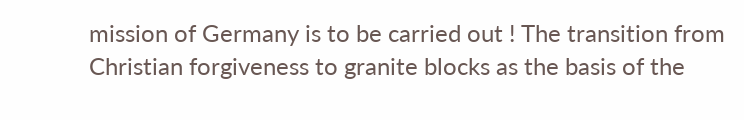mission of Germany is to be carried out ! The transition from Christian forgiveness to granite blocks as the basis of the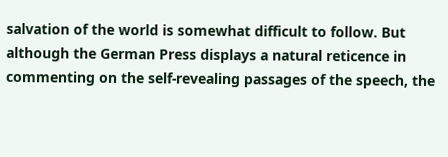salvation of the world is somewhat difficult to follow. But although the German Press displays a natural reticence in commenting on the self-revealing passages of the speech, the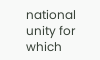national unity for which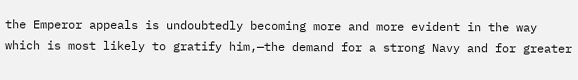the Emperor appeals is undoubtedly becoming more and more evident in the way which is most likely to gratify him,—the demand for a strong Navy and for greater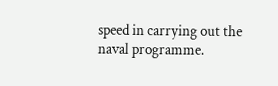speed in carrying out the naval programme.